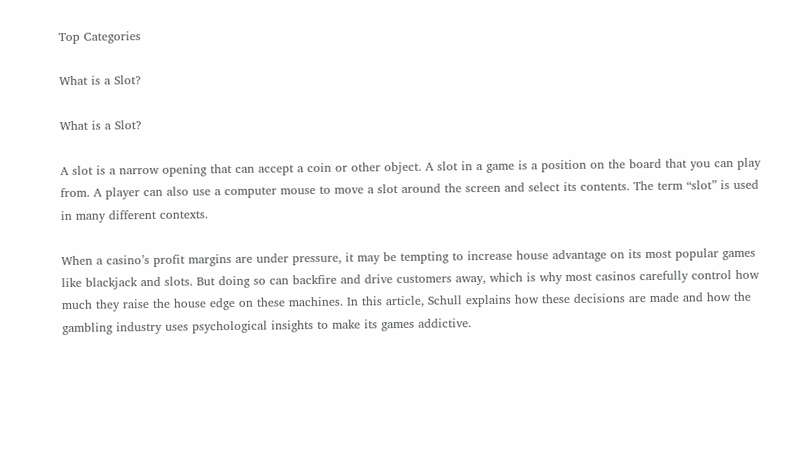Top Categories

What is a Slot?

What is a Slot?

A slot is a narrow opening that can accept a coin or other object. A slot in a game is a position on the board that you can play from. A player can also use a computer mouse to move a slot around the screen and select its contents. The term “slot” is used in many different contexts.

When a casino’s profit margins are under pressure, it may be tempting to increase house advantage on its most popular games like blackjack and slots. But doing so can backfire and drive customers away, which is why most casinos carefully control how much they raise the house edge on these machines. In this article, Schull explains how these decisions are made and how the gambling industry uses psychological insights to make its games addictive.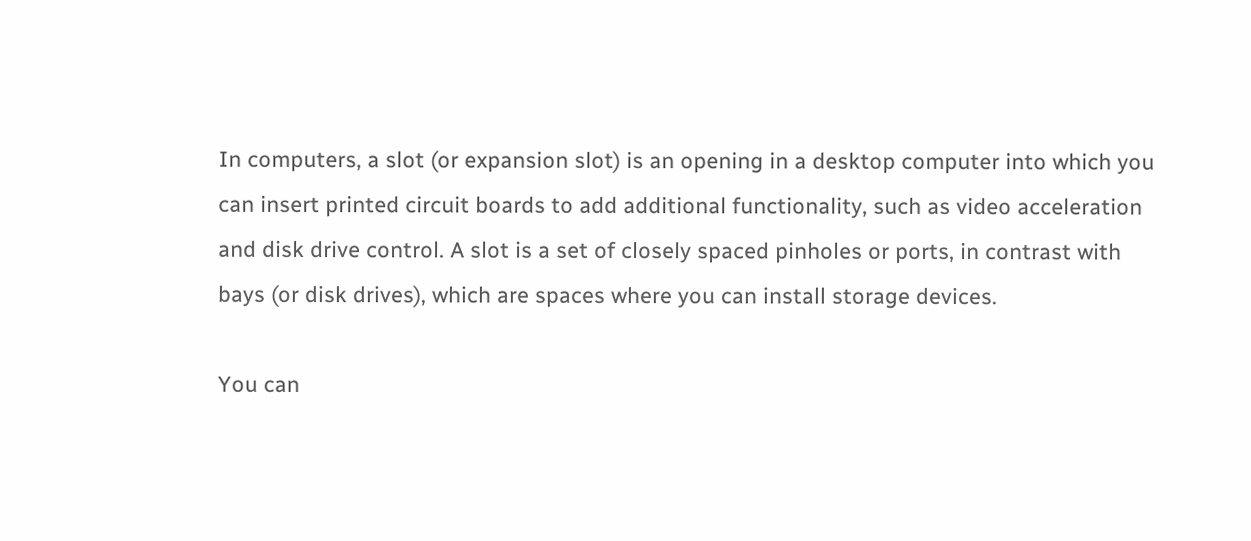In computers, a slot (or expansion slot) is an opening in a desktop computer into which you can insert printed circuit boards to add additional functionality, such as video acceleration and disk drive control. A slot is a set of closely spaced pinholes or ports, in contrast with bays (or disk drives), which are spaces where you can install storage devices.

You can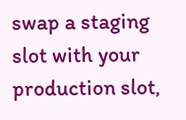swap a staging slot with your production slot,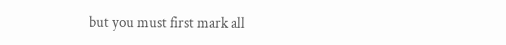but you must first mark all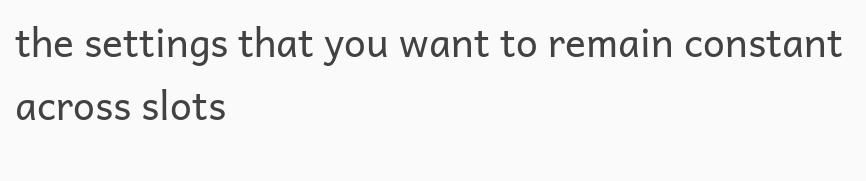the settings that you want to remain constant across slots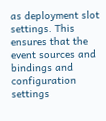as deployment slot settings. This ensures that the event sources and bindings and configuration settings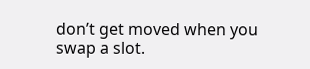don’t get moved when you swap a slot.